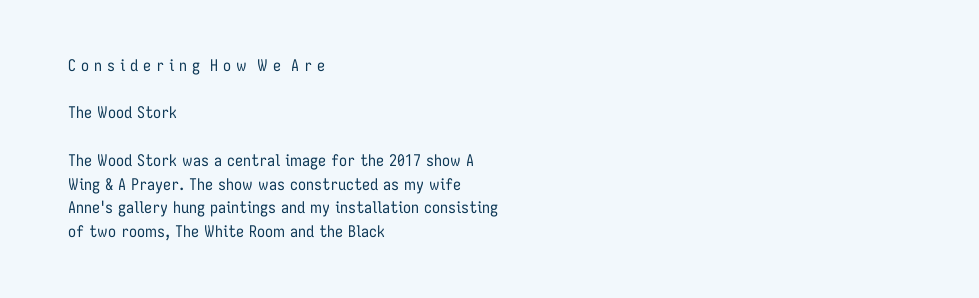C o n s i d e r i n g  H o w  W e  A r e

The Wood Stork

The Wood Stork was a central image for the 2017 show A Wing & A Prayer. The show was constructed as my wife Anne's gallery hung paintings and my installation consisting of two rooms, The White Room and the Black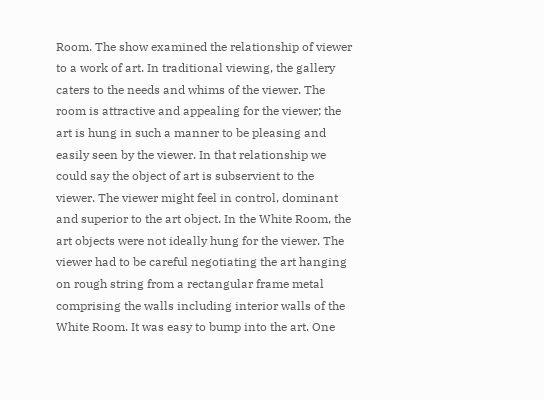Room. The show examined the relationship of viewer to a work of art. In traditional viewing, the gallery caters to the needs and whims of the viewer. The room is attractive and appealing for the viewer; the art is hung in such a manner to be pleasing and easily seen by the viewer. In that relationship we could say the object of art is subservient to the viewer. The viewer might feel in control, dominant and superior to the art object. In the White Room, the art objects were not ideally hung for the viewer. The viewer had to be careful negotiating the art hanging on rough string from a rectangular frame metal comprising the walls including interior walls of the White Room. It was easy to bump into the art. One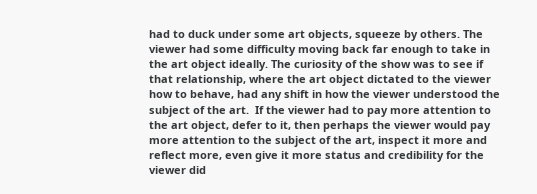had to duck under some art objects, squeeze by others. The viewer had some difficulty moving back far enough to take in the art object ideally. The curiosity of the show was to see if that relationship, where the art object dictated to the viewer how to behave, had any shift in how the viewer understood the subject of the art.  If the viewer had to pay more attention to the art object, defer to it, then perhaps the viewer would pay more attention to the subject of the art, inspect it more and reflect more, even give it more status and credibility for the viewer did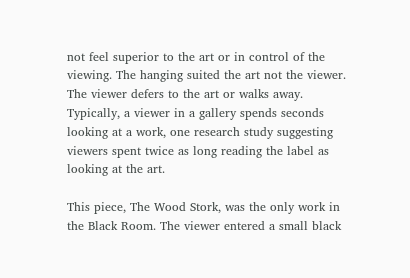not feel superior to the art or in control of the viewing. The hanging suited the art not the viewer. The viewer defers to the art or walks away. Typically, a viewer in a gallery spends seconds looking at a work, one research study suggesting viewers spent twice as long reading the label as looking at the art.

This piece, The Wood Stork, was the only work in the Black Room. The viewer entered a small black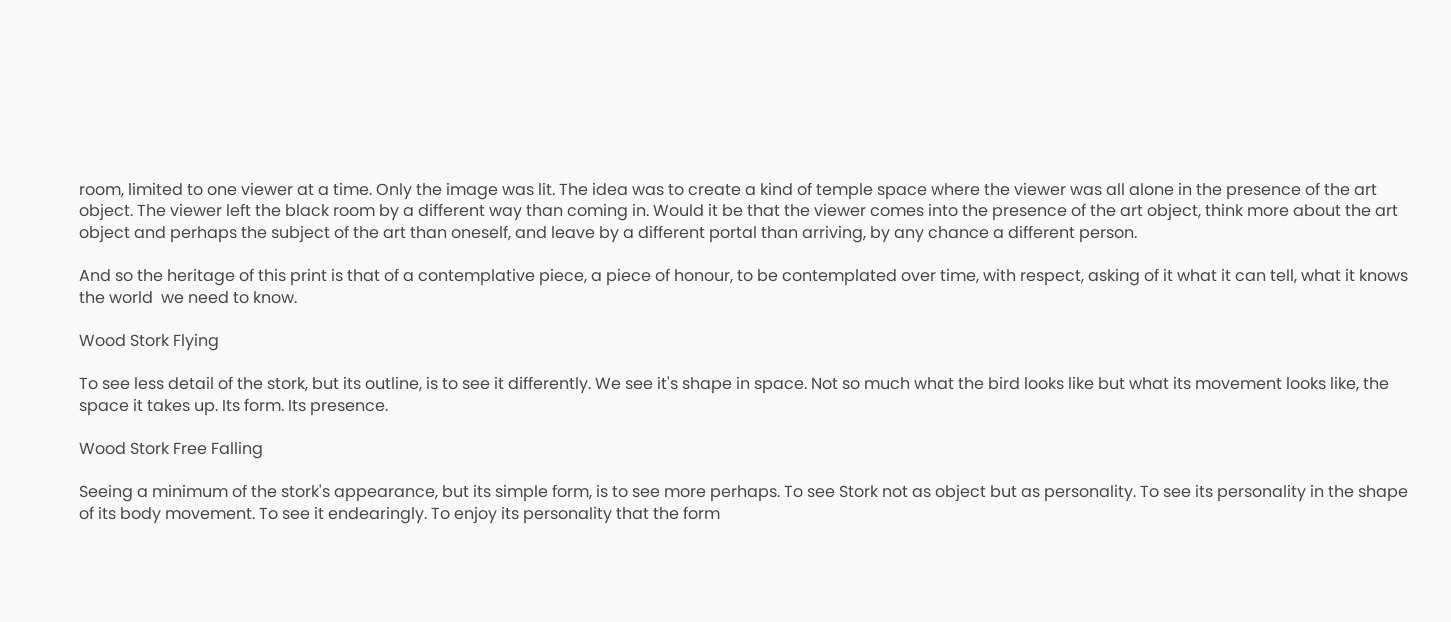room, limited to one viewer at a time. Only the image was lit. The idea was to create a kind of temple space where the viewer was all alone in the presence of the art object. The viewer left the black room by a different way than coming in. Would it be that the viewer comes into the presence of the art object, think more about the art object and perhaps the subject of the art than oneself, and leave by a different portal than arriving, by any chance a different person.

And so the heritage of this print is that of a contemplative piece, a piece of honour, to be contemplated over time, with respect, asking of it what it can tell, what it knows the world  we need to know.

Wood Stork Flying

To see less detail of the stork, but its outline, is to see it differently. We see it's shape in space. Not so much what the bird looks like but what its movement looks like, the space it takes up. Its form. Its presence.

Wood Stork Free Falling

Seeing a minimum of the stork's appearance, but its simple form, is to see more perhaps. To see Stork not as object but as personality. To see its personality in the shape of its body movement. To see it endearingly. To enjoy its personality that the form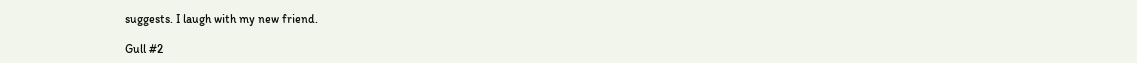suggests. I laugh with my new friend.

Gull #2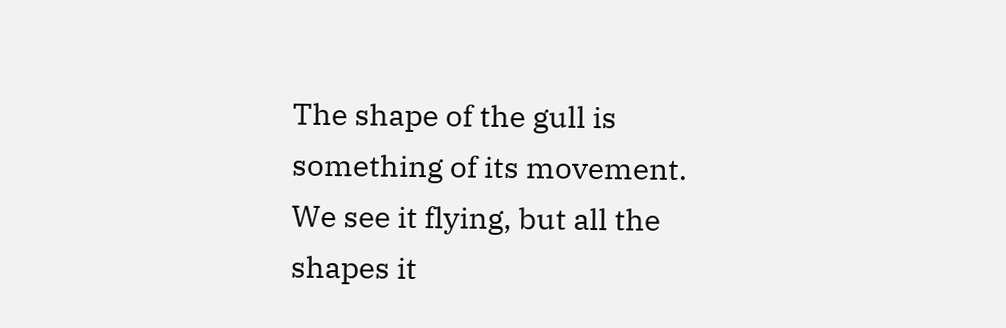The shape of the gull is something of its movement. We see it flying, but all the shapes it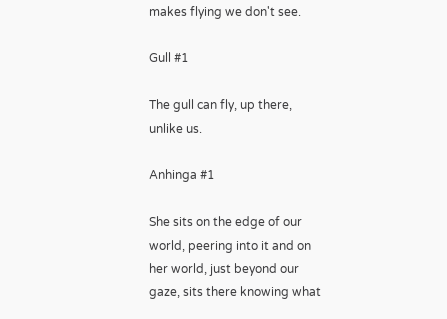makes flying we don't see.

Gull #1

The gull can fly, up there, unlike us.

Anhinga #1

She sits on the edge of our world, peering into it and on her world, just beyond our gaze, sits there knowing what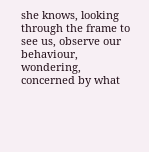she knows, looking through the frame to see us, observe our behaviour, wondering, concerned by what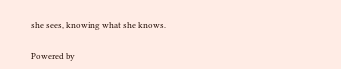she sees, knowing what she knows.

Powered by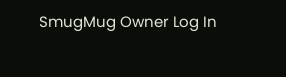SmugMug Owner Log In